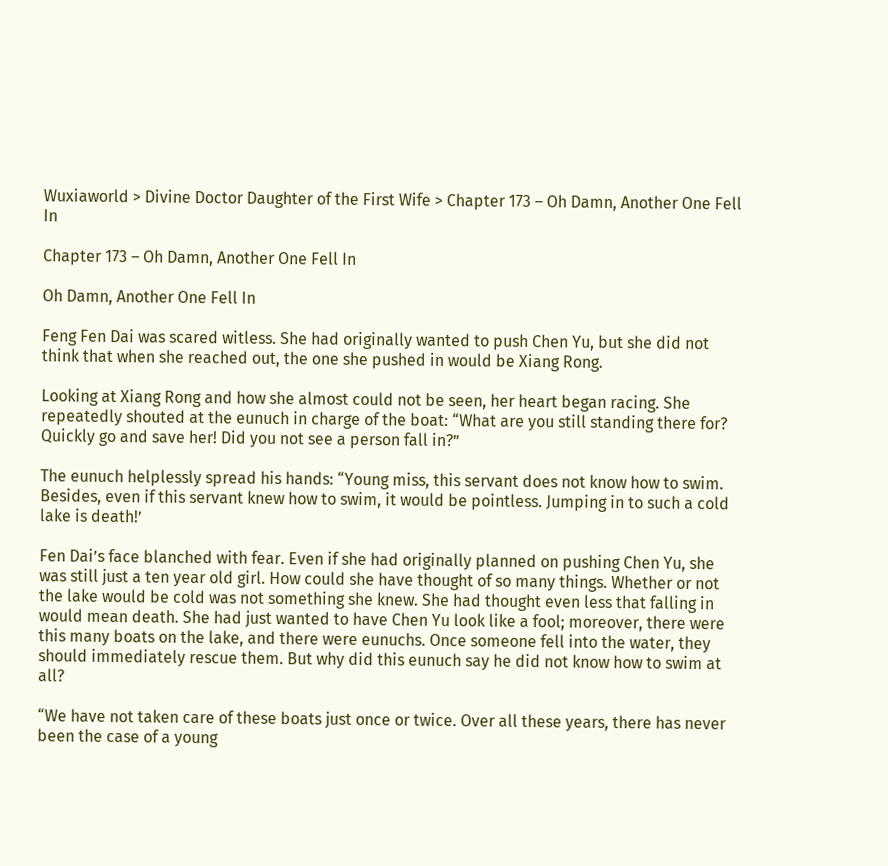Wuxiaworld > Divine Doctor Daughter of the First Wife > Chapter 173 – Oh Damn, Another One Fell In

Chapter 173 – Oh Damn, Another One Fell In

Oh Damn, Another One Fell In

Feng Fen Dai was scared witless. She had originally wanted to push Chen Yu, but she did not think that when she reached out, the one she pushed in would be Xiang Rong.

Looking at Xiang Rong and how she almost could not be seen, her heart began racing. She repeatedly shouted at the eunuch in charge of the boat: “What are you still standing there for? Quickly go and save her! Did you not see a person fall in?”

The eunuch helplessly spread his hands: “Young miss, this servant does not know how to swim. Besides, even if this servant knew how to swim, it would be pointless. Jumping in to such a cold lake is death!’

Fen Dai’s face blanched with fear. Even if she had originally planned on pushing Chen Yu, she was still just a ten year old girl. How could she have thought of so many things. Whether or not the lake would be cold was not something she knew. She had thought even less that falling in would mean death. She had just wanted to have Chen Yu look like a fool; moreover, there were this many boats on the lake, and there were eunuchs. Once someone fell into the water, they should immediately rescue them. But why did this eunuch say he did not know how to swim at all?

“We have not taken care of these boats just once or twice. Over all these years, there has never been the case of a young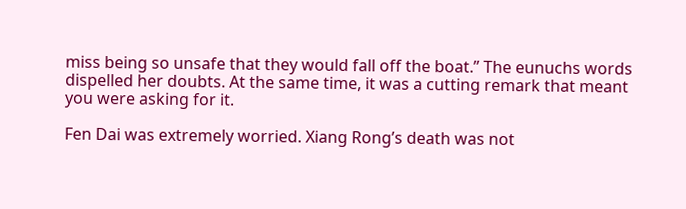miss being so unsafe that they would fall off the boat.” The eunuchs words dispelled her doubts. At the same time, it was a cutting remark that meant you were asking for it.

Fen Dai was extremely worried. Xiang Rong’s death was not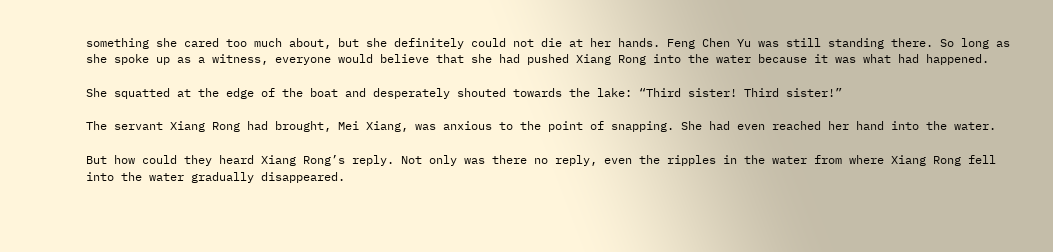something she cared too much about, but she definitely could not die at her hands. Feng Chen Yu was still standing there. So long as she spoke up as a witness, everyone would believe that she had pushed Xiang Rong into the water because it was what had happened.

She squatted at the edge of the boat and desperately shouted towards the lake: “Third sister! Third sister!”

The servant Xiang Rong had brought, Mei Xiang, was anxious to the point of snapping. She had even reached her hand into the water.

But how could they heard Xiang Rong’s reply. Not only was there no reply, even the ripples in the water from where Xiang Rong fell into the water gradually disappeared.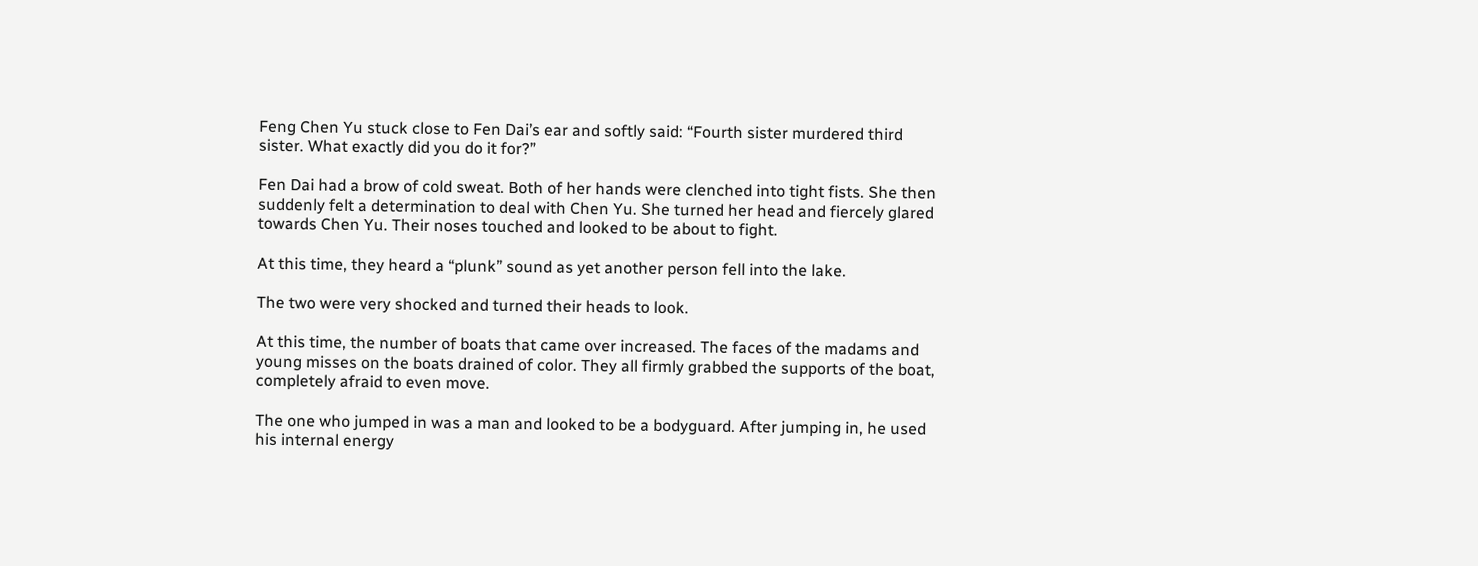Feng Chen Yu stuck close to Fen Dai’s ear and softly said: “Fourth sister murdered third sister. What exactly did you do it for?”

Fen Dai had a brow of cold sweat. Both of her hands were clenched into tight fists. She then suddenly felt a determination to deal with Chen Yu. She turned her head and fiercely glared towards Chen Yu. Their noses touched and looked to be about to fight.

At this time, they heard a “plunk” sound as yet another person fell into the lake.

The two were very shocked and turned their heads to look.

At this time, the number of boats that came over increased. The faces of the madams and young misses on the boats drained of color. They all firmly grabbed the supports of the boat, completely afraid to even move.

The one who jumped in was a man and looked to be a bodyguard. After jumping in, he used his internal energy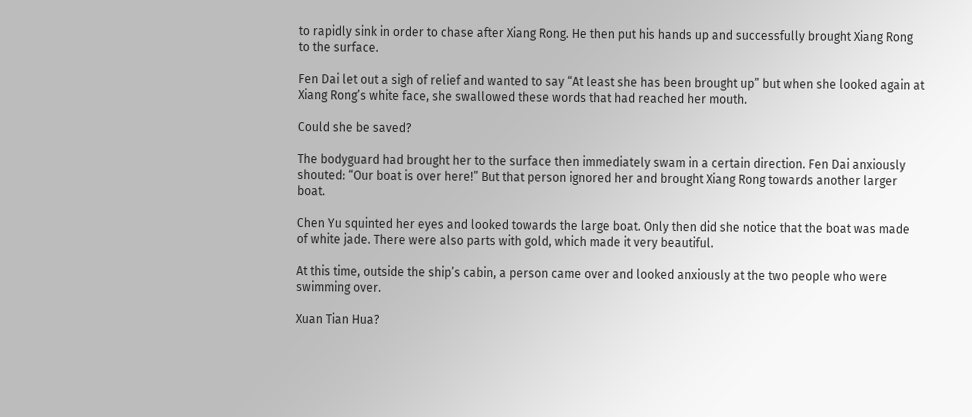to rapidly sink in order to chase after Xiang Rong. He then put his hands up and successfully brought Xiang Rong to the surface.

Fen Dai let out a sigh of relief and wanted to say “At least she has been brought up” but when she looked again at Xiang Rong’s white face, she swallowed these words that had reached her mouth.

Could she be saved?

The bodyguard had brought her to the surface then immediately swam in a certain direction. Fen Dai anxiously shouted: “Our boat is over here!” But that person ignored her and brought Xiang Rong towards another larger boat.

Chen Yu squinted her eyes and looked towards the large boat. Only then did she notice that the boat was made of white jade. There were also parts with gold, which made it very beautiful.

At this time, outside the ship’s cabin, a person came over and looked anxiously at the two people who were swimming over.

Xuan Tian Hua?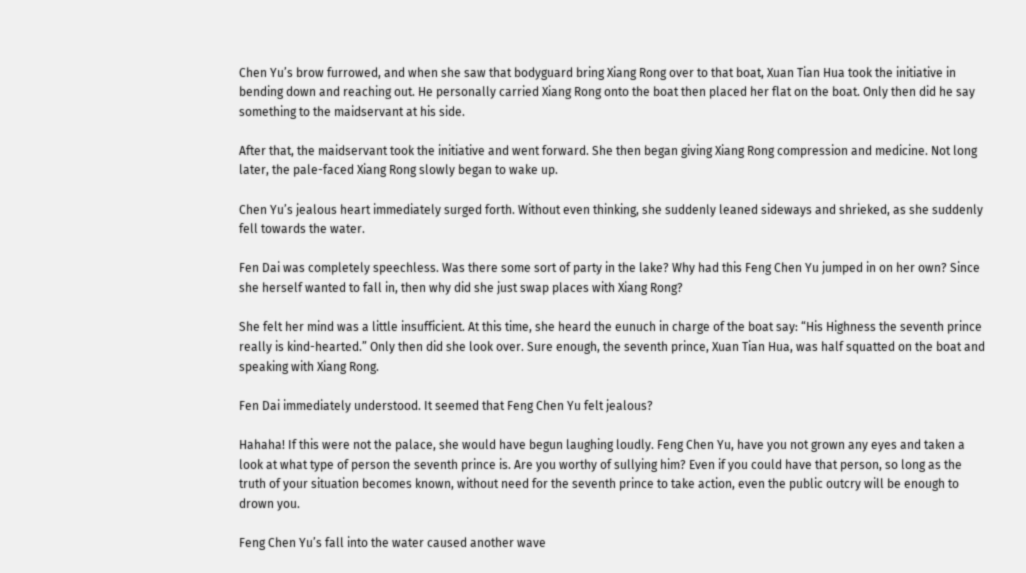Chen Yu’s brow furrowed, and when she saw that bodyguard bring Xiang Rong over to that boat, Xuan Tian Hua took the initiative in bending down and reaching out. He personally carried Xiang Rong onto the boat then placed her flat on the boat. Only then did he say something to the maidservant at his side.

After that, the maidservant took the initiative and went forward. She then began giving Xiang Rong compression and medicine. Not long later, the pale-faced Xiang Rong slowly began to wake up.

Chen Yu’s jealous heart immediately surged forth. Without even thinking, she suddenly leaned sideways and shrieked, as she suddenly fell towards the water.

Fen Dai was completely speechless. Was there some sort of party in the lake? Why had this Feng Chen Yu jumped in on her own? Since she herself wanted to fall in, then why did she just swap places with Xiang Rong?

She felt her mind was a little insufficient. At this time, she heard the eunuch in charge of the boat say: “His Highness the seventh prince really is kind-hearted.” Only then did she look over. Sure enough, the seventh prince, Xuan Tian Hua, was half squatted on the boat and speaking with Xiang Rong.

Fen Dai immediately understood. It seemed that Feng Chen Yu felt jealous?

Hahaha! If this were not the palace, she would have begun laughing loudly. Feng Chen Yu, have you not grown any eyes and taken a look at what type of person the seventh prince is. Are you worthy of sullying him? Even if you could have that person, so long as the truth of your situation becomes known, without need for the seventh prince to take action, even the public outcry will be enough to drown you.

Feng Chen Yu’s fall into the water caused another wave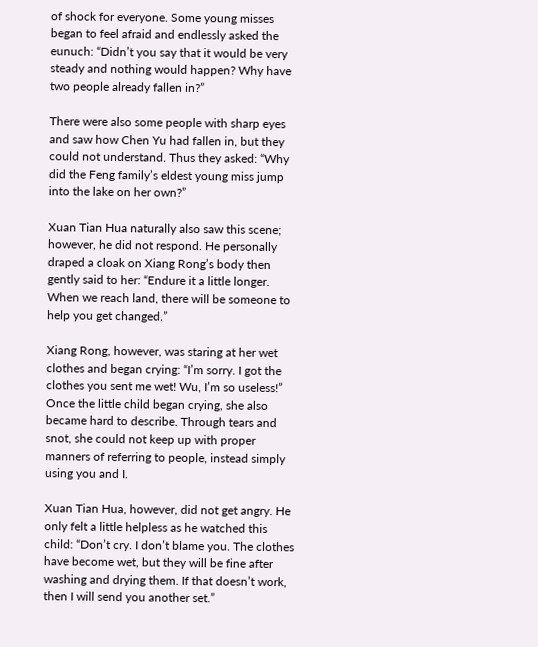of shock for everyone. Some young misses began to feel afraid and endlessly asked the eunuch: “Didn’t you say that it would be very steady and nothing would happen? Why have two people already fallen in?”

There were also some people with sharp eyes and saw how Chen Yu had fallen in, but they could not understand. Thus they asked: “Why did the Feng family’s eldest young miss jump into the lake on her own?”

Xuan Tian Hua naturally also saw this scene; however, he did not respond. He personally draped a cloak on Xiang Rong’s body then gently said to her: “Endure it a little longer. When we reach land, there will be someone to help you get changed.”

Xiang Rong, however, was staring at her wet clothes and began crying: “I’m sorry. I got the clothes you sent me wet! Wu, I’m so useless!” Once the little child began crying, she also became hard to describe. Through tears and snot, she could not keep up with proper manners of referring to people, instead simply using you and I.

Xuan Tian Hua, however, did not get angry. He only felt a little helpless as he watched this child: “Don’t cry. I don’t blame you. The clothes have become wet, but they will be fine after washing and drying them. If that doesn’t work, then I will send you another set.”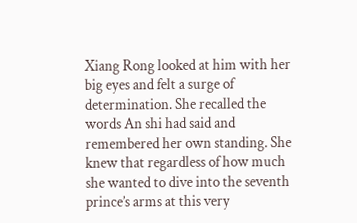Xiang Rong looked at him with her big eyes and felt a surge of determination. She recalled the words An shi had said and remembered her own standing. She knew that regardless of how much she wanted to dive into the seventh prince’s arms at this very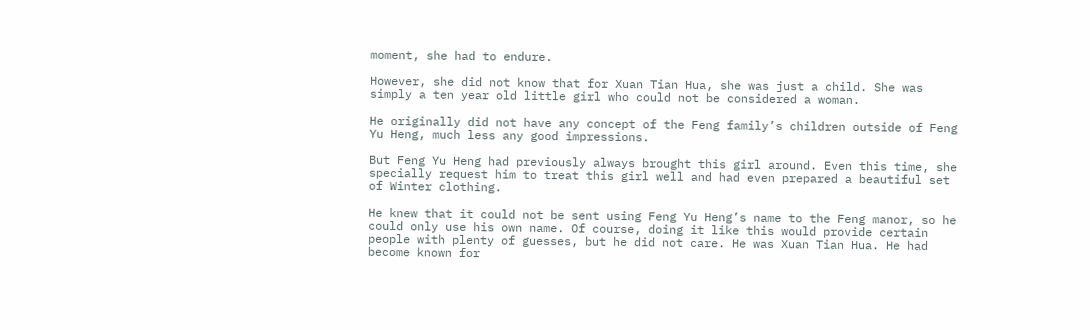moment, she had to endure.

However, she did not know that for Xuan Tian Hua, she was just a child. She was simply a ten year old little girl who could not be considered a woman.

He originally did not have any concept of the Feng family’s children outside of Feng Yu Heng, much less any good impressions.

But Feng Yu Heng had previously always brought this girl around. Even this time, she specially request him to treat this girl well and had even prepared a beautiful set of Winter clothing.

He knew that it could not be sent using Feng Yu Heng’s name to the Feng manor, so he could only use his own name. Of course, doing it like this would provide certain people with plenty of guesses, but he did not care. He was Xuan Tian Hua. He had become known for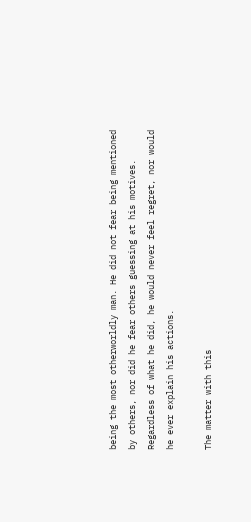being the most otherworldly man. He did not fear being mentioned by others, nor did he fear others guessing at his motives. Regardless of what he did, he would never feel regret, nor would he ever explain his actions.

The matter with this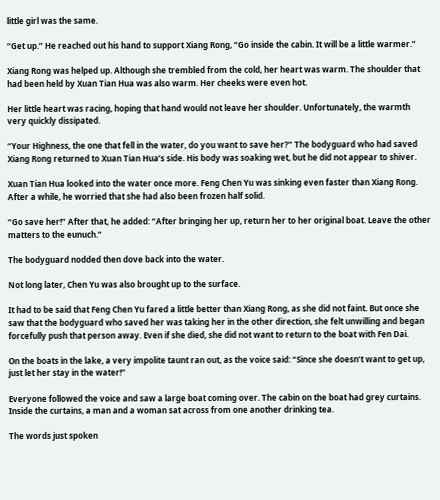little girl was the same.

“Get up.” He reached out his hand to support Xiang Rong, “Go inside the cabin. It will be a little warmer.”

Xiang Rong was helped up. Although she trembled from the cold, her heart was warm. The shoulder that had been held by Xuan Tian Hua was also warm. Her cheeks were even hot.

Her little heart was racing, hoping that hand would not leave her shoulder. Unfortunately, the warmth very quickly dissipated.

“Your Highness, the one that fell in the water, do you want to save her?” The bodyguard who had saved Xiang Rong returned to Xuan Tian Hua’s side. His body was soaking wet, but he did not appear to shiver.

Xuan Tian Hua looked into the water once more. Feng Chen Yu was sinking even faster than Xiang Rong. After a while, he worried that she had also been frozen half solid.

“Go save her!” After that, he added: “After bringing her up, return her to her original boat. Leave the other matters to the eunuch.”

The bodyguard nodded then dove back into the water.

Not long later, Chen Yu was also brought up to the surface.

It had to be said that Feng Chen Yu fared a little better than Xiang Rong, as she did not faint. But once she saw that the bodyguard who saved her was taking her in the other direction, she felt unwilling and began forcefully push that person away. Even if she died, she did not want to return to the boat with Fen Dai.

On the boats in the lake, a very impolite taunt ran out, as the voice said: “Since she doesn’t want to get up, just let her stay in the water!”

Everyone followed the voice and saw a large boat coming over. The cabin on the boat had grey curtains. Inside the curtains, a man and a woman sat across from one another drinking tea.

The words just spoken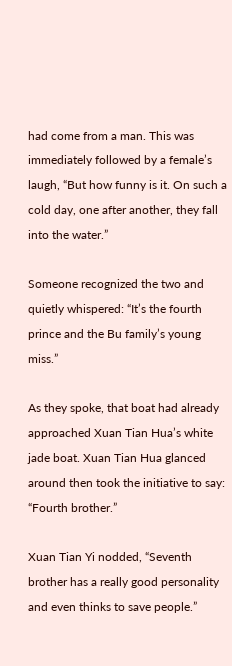had come from a man. This was immediately followed by a female’s laugh, “But how funny is it. On such a cold day, one after another, they fall into the water.”

Someone recognized the two and quietly whispered: “It’s the fourth prince and the Bu family’s young miss.”

As they spoke, that boat had already approached Xuan Tian Hua’s white jade boat. Xuan Tian Hua glanced around then took the initiative to say: “Fourth brother.”

Xuan Tian Yi nodded, “Seventh brother has a really good personality and even thinks to save people.”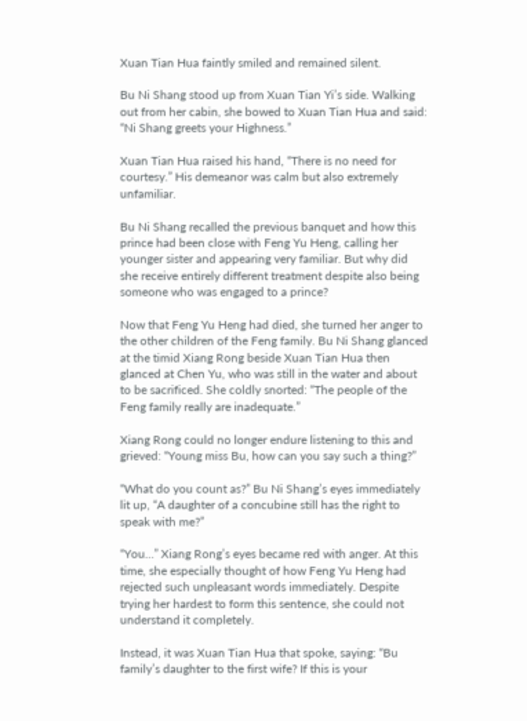Xuan Tian Hua faintly smiled and remained silent.

Bu Ni Shang stood up from Xuan Tian Yi’s side. Walking out from her cabin, she bowed to Xuan Tian Hua and said: “Ni Shang greets your Highness.”

Xuan Tian Hua raised his hand, “There is no need for courtesy.” His demeanor was calm but also extremely unfamiliar.

Bu Ni Shang recalled the previous banquet and how this prince had been close with Feng Yu Heng, calling her younger sister and appearing very familiar. But why did she receive entirely different treatment despite also being someone who was engaged to a prince?

Now that Feng Yu Heng had died, she turned her anger to the other children of the Feng family. Bu Ni Shang glanced at the timid Xiang Rong beside Xuan Tian Hua then glanced at Chen Yu, who was still in the water and about to be sacrificed. She coldly snorted: “The people of the Feng family really are inadequate.”

Xiang Rong could no longer endure listening to this and grieved: “Young miss Bu, how can you say such a thing?”

“What do you count as?” Bu Ni Shang’s eyes immediately lit up, “A daughter of a concubine still has the right to speak with me?”

“You…” Xiang Rong’s eyes became red with anger. At this time, she especially thought of how Feng Yu Heng had rejected such unpleasant words immediately. Despite trying her hardest to form this sentence, she could not understand it completely.

Instead, it was Xuan Tian Hua that spoke, saying: “Bu family’s daughter to the first wife? If this is your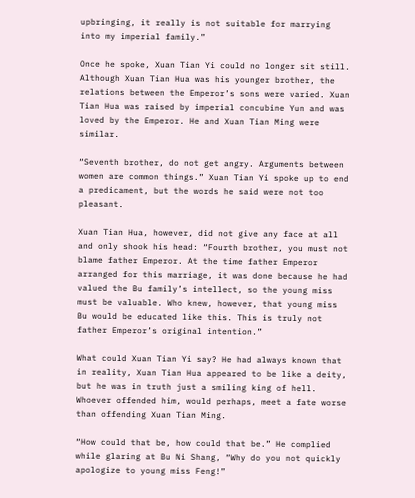upbringing, it really is not suitable for marrying into my imperial family.”

Once he spoke, Xuan Tian Yi could no longer sit still. Although Xuan Tian Hua was his younger brother, the relations between the Emperor’s sons were varied. Xuan Tian Hua was raised by imperial concubine Yun and was loved by the Emperor. He and Xuan Tian Ming were similar.

“Seventh brother, do not get angry. Arguments between women are common things.” Xuan Tian Yi spoke up to end a predicament, but the words he said were not too pleasant.

Xuan Tian Hua, however, did not give any face at all and only shook his head: “Fourth brother, you must not blame father Emperor. At the time father Emperor arranged for this marriage, it was done because he had valued the Bu family’s intellect, so the young miss must be valuable. Who knew, however, that young miss Bu would be educated like this. This is truly not father Emperor’s original intention.”

What could Xuan Tian Yi say? He had always known that in reality, Xuan Tian Hua appeared to be like a deity, but he was in truth just a smiling king of hell. Whoever offended him, would perhaps, meet a fate worse than offending Xuan Tian Ming.

“How could that be, how could that be.” He complied while glaring at Bu Ni Shang, “Why do you not quickly apologize to young miss Feng!”